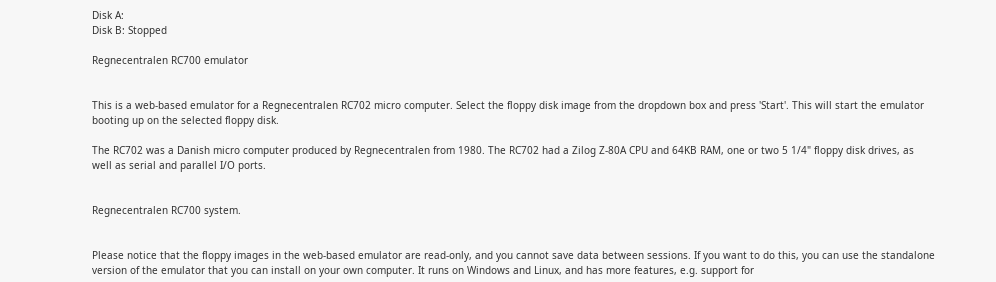Disk A:
Disk B: Stopped

Regnecentralen RC700 emulator


This is a web-based emulator for a Regnecentralen RC702 micro computer. Select the floppy disk image from the dropdown box and press 'Start'. This will start the emulator booting up on the selected floppy disk.

The RC702 was a Danish micro computer produced by Regnecentralen from 1980. The RC702 had a Zilog Z-80A CPU and 64KB RAM, one or two 5 1/4" floppy disk drives, as well as serial and parallel I/O ports.


Regnecentralen RC700 system.


Please notice that the floppy images in the web-based emulator are read-only, and you cannot save data between sessions. If you want to do this, you can use the standalone version of the emulator that you can install on your own computer. It runs on Windows and Linux, and has more features, e.g. support for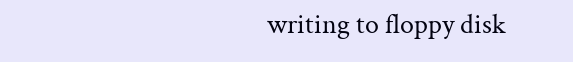writing to floppy disk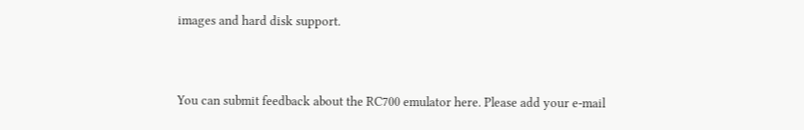images and hard disk support.


You can submit feedback about the RC700 emulator here. Please add your e-mail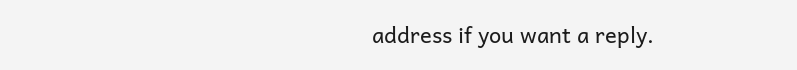address if you want a reply.